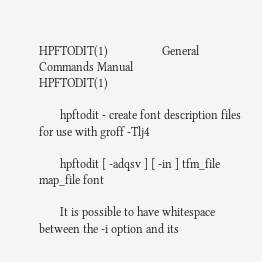HPFTODIT(1)                  General Commands Manual                 HPFTODIT(1)

       hpftodit - create font description files for use with groff -Tlj4

       hpftodit [ -adqsv ] [ -in ] tfm_file map_file font

       It is possible to have whitespace between the -i option and its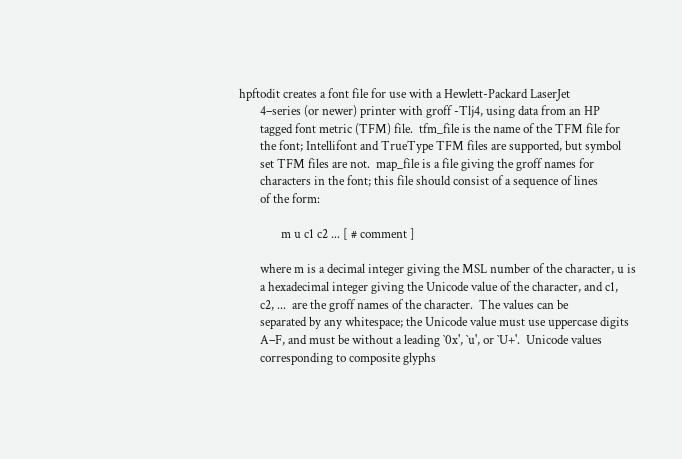hpftodit creates a font file for use with a Hewlett-Packard LaserJet
       4–series (or newer) printer with groff -Tlj4, using data from an HP
       tagged font metric (TFM) file.  tfm_file is the name of the TFM file for
       the font; Intellifont and TrueType TFM files are supported, but symbol
       set TFM files are not.  map_file is a file giving the groff names for
       characters in the font; this file should consist of a sequence of lines
       of the form:

              m u c1 c2 ... [ # comment ]

       where m is a decimal integer giving the MSL number of the character, u is
       a hexadecimal integer giving the Unicode value of the character, and c1,
       c2, ...  are the groff names of the character.  The values can be
       separated by any whitespace; the Unicode value must use uppercase digits
       A–F, and must be without a leading `0x', `u', or `U+'.  Unicode values
       corresponding to composite glyphs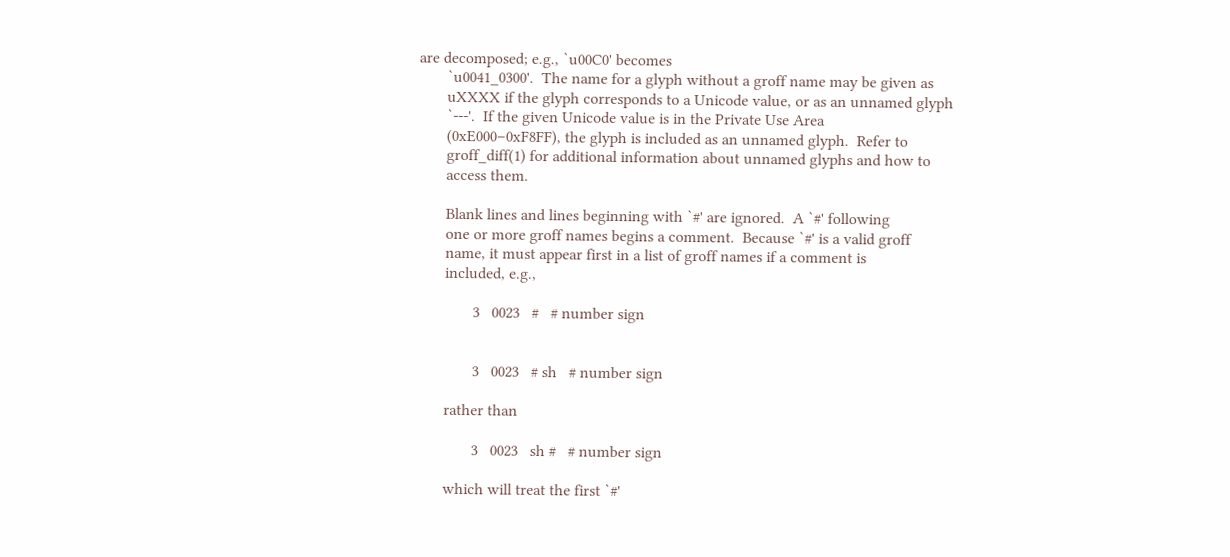are decomposed; e.g., `u00C0' becomes
       `u0041_0300'.  The name for a glyph without a groff name may be given as
       uXXXX if the glyph corresponds to a Unicode value, or as an unnamed glyph
       `---'.  If the given Unicode value is in the Private Use Area
       (0xE000–0xF8FF), the glyph is included as an unnamed glyph.  Refer to
       groff_diff(1) for additional information about unnamed glyphs and how to
       access them.

       Blank lines and lines beginning with `#' are ignored.  A `#' following
       one or more groff names begins a comment.  Because `#' is a valid groff
       name, it must appear first in a list of groff names if a comment is
       included, e.g.,

              3   0023   #   # number sign


              3   0023   # sh   # number sign

       rather than

              3   0023   sh #   # number sign

       which will treat the first `#'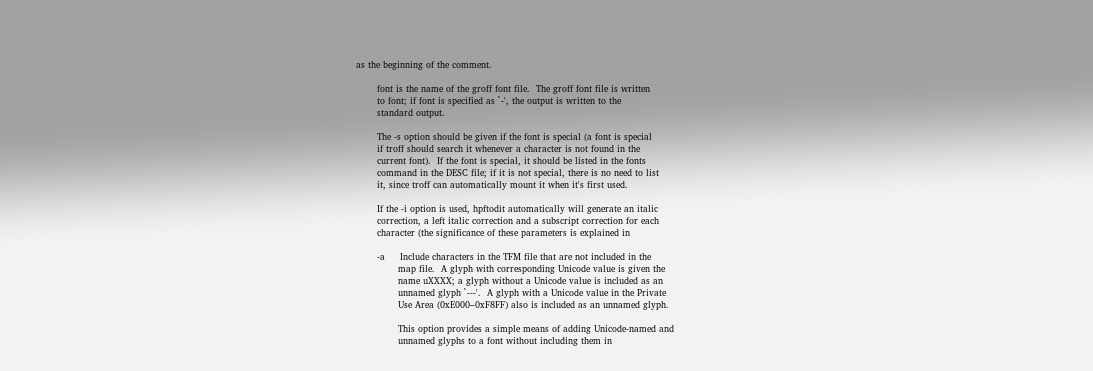as the beginning of the comment.

       font is the name of the groff font file.  The groff font file is written
       to font; if font is specified as `-', the output is written to the
       standard output.

       The -s option should be given if the font is special (a font is special
       if troff should search it whenever a character is not found in the
       current font).  If the font is special, it should be listed in the fonts
       command in the DESC file; if it is not special, there is no need to list
       it, since troff can automatically mount it when it's first used.

       If the -i option is used, hpftodit automatically will generate an italic
       correction, a left italic correction and a subscript correction for each
       character (the significance of these parameters is explained in

       -a     Include characters in the TFM file that are not included in the
              map file.  A glyph with corresponding Unicode value is given the
              name uXXXX; a glyph without a Unicode value is included as an
              unnamed glyph `---'.  A glyph with a Unicode value in the Private
              Use Area (0xE000–0xF8FF) also is included as an unnamed glyph.

              This option provides a simple means of adding Unicode-named and
              unnamed glyphs to a font without including them in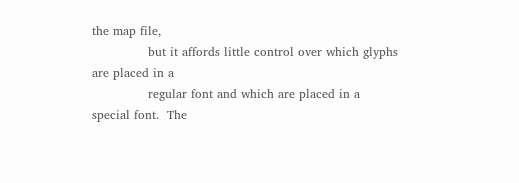the map file,
              but it affords little control over which glyphs are placed in a
              regular font and which are placed in a special font.  The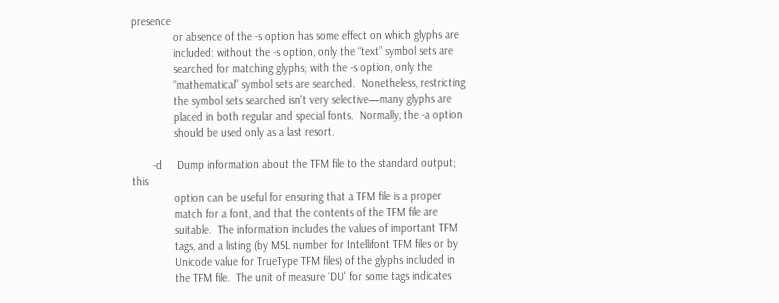presence
              or absence of the -s option has some effect on which glyphs are
              included: without the -s option, only the “text” symbol sets are
              searched for matching glyphs; with the -s option, only the
              “mathematical” symbol sets are searched.  Nonetheless, restricting
              the symbol sets searched isn't very selective—many glyphs are
              placed in both regular and special fonts.  Normally, the -a option
              should be used only as a last resort.

       -d     Dump information about the TFM file to the standard output; this
              option can be useful for ensuring that a TFM file is a proper
              match for a font, and that the contents of the TFM file are
              suitable.  The information includes the values of important TFM
              tags, and a listing (by MSL number for Intellifont TFM files or by
              Unicode value for TrueType TFM files) of the glyphs included in
              the TFM file.  The unit of measure `DU' for some tags indicates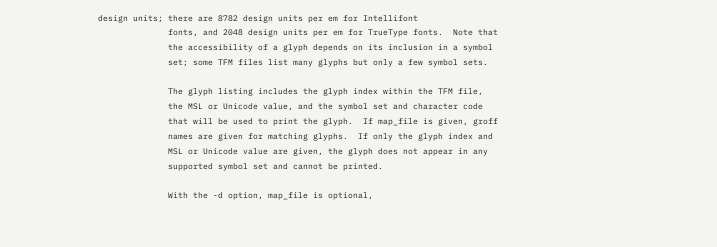design units; there are 8782 design units per em for Intellifont
              fonts, and 2048 design units per em for TrueType fonts.  Note that
              the accessibility of a glyph depends on its inclusion in a symbol
              set; some TFM files list many glyphs but only a few symbol sets.

              The glyph listing includes the glyph index within the TFM file,
              the MSL or Unicode value, and the symbol set and character code
              that will be used to print the glyph.  If map_file is given, groff
              names are given for matching glyphs.  If only the glyph index and
              MSL or Unicode value are given, the glyph does not appear in any
              supported symbol set and cannot be printed.

              With the -d option, map_file is optional,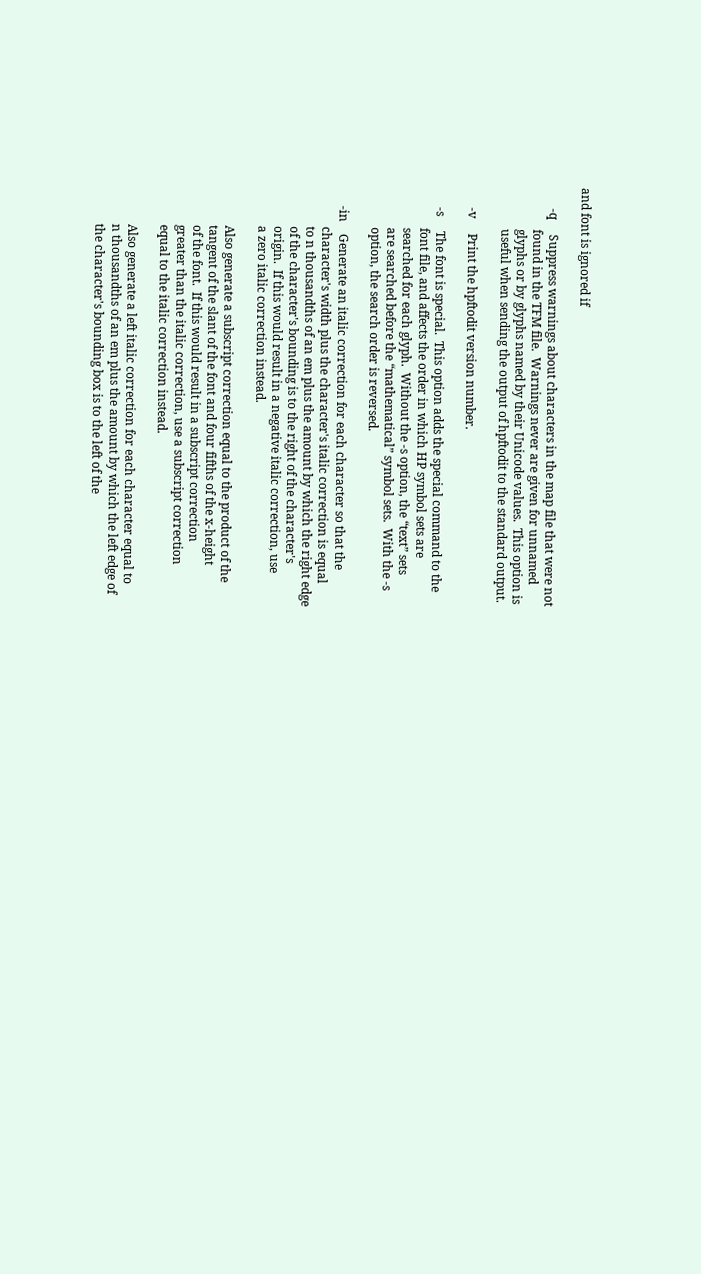and font is ignored if

       -q     Suppress warnings about characters in the map file that were not
              found in the TFM file.  Warnings never are given for unnamed
              glyphs or by glyphs named by their Unicode values.  This option is
              useful when sending the output of hpftodit to the standard output.

       -v     Print the hpftodit version number.

       -s     The font is special.  This option adds the special command to the
              font file, and affects the order in which HP symbol sets are
              searched for each glyph.  Without the -s option, the “text” sets
              are searched before the “mathematical” symbol sets.  With the -s
              option, the search order is reversed.

       -in    Generate an italic correction for each character so that the
              character's width plus the character's italic correction is equal
              to n thousandths of an em plus the amount by which the right edge
              of the character's bounding is to the right of the character's
              origin.  If this would result in a negative italic correction, use
              a zero italic correction instead.

              Also generate a subscript correction equal to the product of the
              tangent of the slant of the font and four fifths of the x-height
              of the font.  If this would result in a subscript correction
              greater than the italic correction, use a subscript correction
              equal to the italic correction instead.

              Also generate a left italic correction for each character equal to
              n thousandths of an em plus the amount by which the left edge of
              the character's bounding box is to the left of the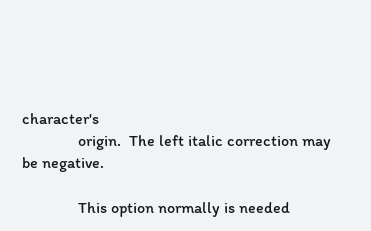character's
              origin.  The left italic correction may be negative.

              This option normally is needed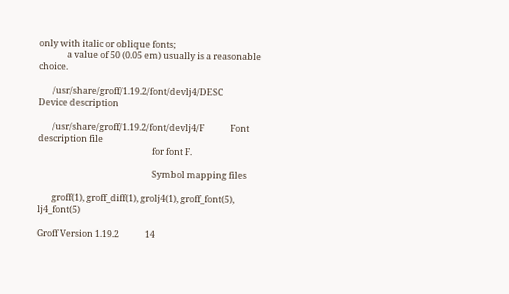only with italic or oblique fonts;
              a value of 50 (0.05 em) usually is a reasonable choice.

       /usr/share/groff/1.19.2/font/devlj4/DESC          Device description

       /usr/share/groff/1.19.2/font/devlj4/F             Font description file
                                                         for font F.

                                                         Symbol mapping files

       groff(1), groff_diff(1), grolj4(1), groff_font(5), lj4_font(5)

Groff Version 1.19.2             14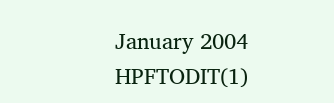January 2004                     HPFTODIT(1)